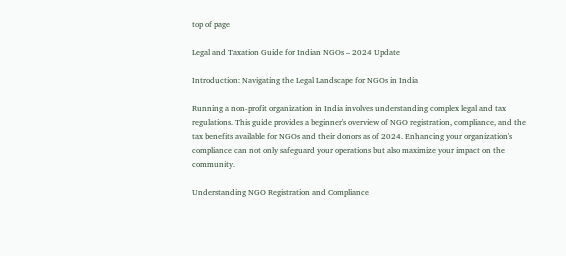top of page

Legal and Taxation Guide for Indian NGOs – 2024 Update

Introduction: Navigating the Legal Landscape for NGOs in India

Running a non-profit organization in India involves understanding complex legal and tax regulations. This guide provides a beginner's overview of NGO registration, compliance, and the tax benefits available for NGOs and their donors as of 2024. Enhancing your organization's compliance can not only safeguard your operations but also maximize your impact on the community.

Understanding NGO Registration and Compliance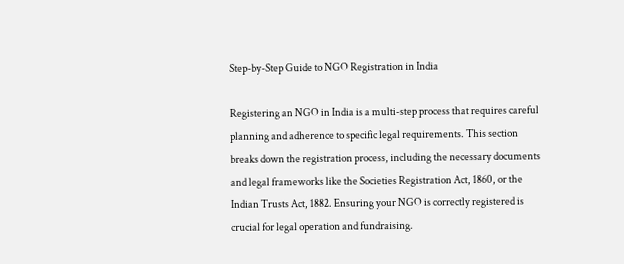Step-by-Step Guide to NGO Registration in India

Registering an NGO in India is a multi-step process that requires careful planning and adherence to specific legal requirements. This section breaks down the registration process, including the necessary documents and legal frameworks like the Societies Registration Act, 1860, or the Indian Trusts Act, 1882. Ensuring your NGO is correctly registered is crucial for legal operation and fundraising.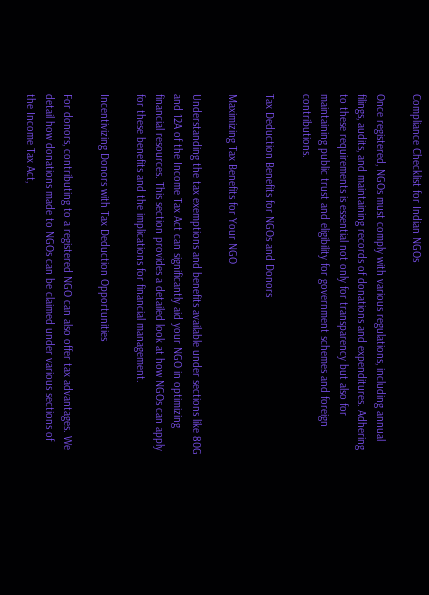Compliance Checklist for Indian NGOs

Once registered, NGOs must comply with various regulations, including annual filings, audits, and maintaining records of donations and expenditures. Adhering to these requirements is essential not only for transparency but also for maintaining public trust and eligibility for government schemes and foreign contributions.

Tax Deduction Benefits for NGOs and Donors

Maximizing Tax Benefits for Your NGO

Understanding the tax exemptions and benefits available under sections like 80G and 12A of the Income Tax Act can significantly aid your NGO in optimizing financial resources. This section provides a detailed look at how NGOs can apply for these benefits and the implications for financial management.

Incentivizing Donors with Tax Deduction Opportunities

For donors, contributing to a registered NGO can also offer tax advantages. We detail how donations made to NGOs can be claimed under various sections of the Income Tax Act,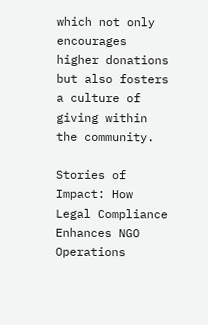which not only encourages higher donations but also fosters a culture of giving within the community.

Stories of Impact: How Legal Compliance Enhances NGO Operations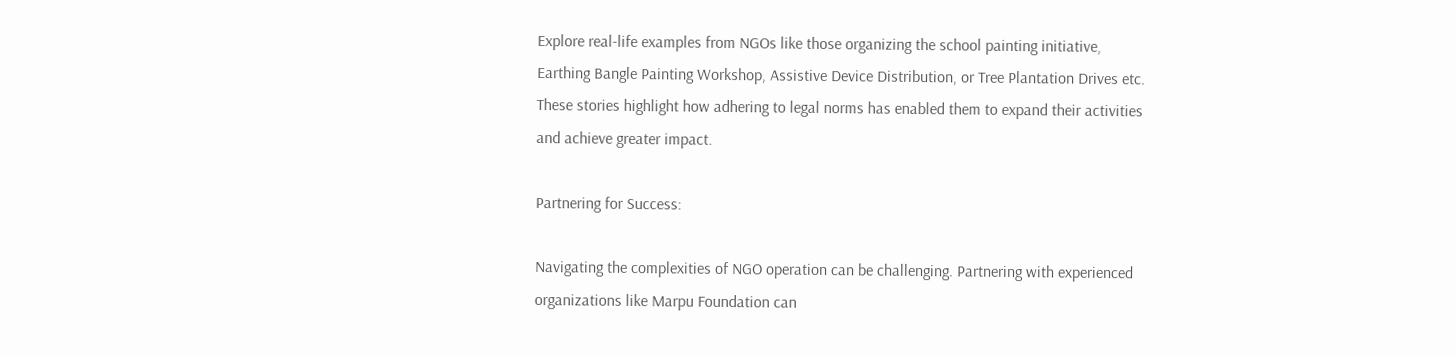Explore real-life examples from NGOs like those organizing the school painting initiative, Earthing Bangle Painting Workshop, Assistive Device Distribution, or Tree Plantation Drives etc. These stories highlight how adhering to legal norms has enabled them to expand their activities and achieve greater impact.

Partnering for Success:

Navigating the complexities of NGO operation can be challenging. Partnering with experienced organizations like Marpu Foundation can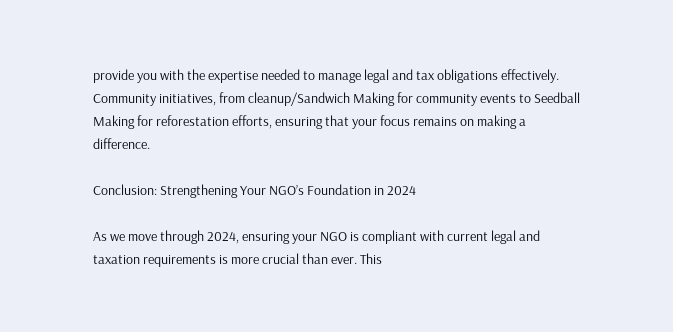provide you with the expertise needed to manage legal and tax obligations effectively. Community initiatives, from cleanup/Sandwich Making for community events to Seedball Making for reforestation efforts, ensuring that your focus remains on making a difference.

Conclusion: Strengthening Your NGO’s Foundation in 2024

As we move through 2024, ensuring your NGO is compliant with current legal and taxation requirements is more crucial than ever. This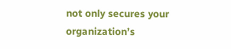not only secures your organization’s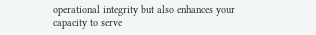operational integrity but also enhances your capacity to serve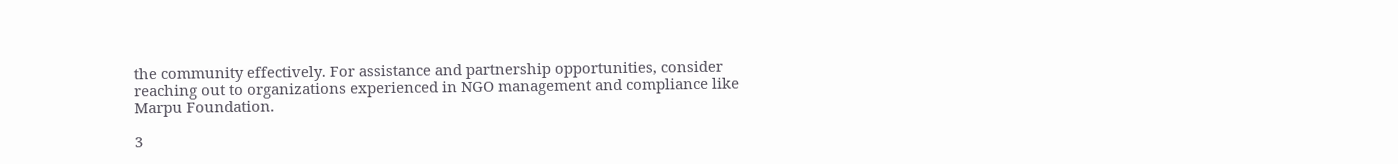the community effectively. For assistance and partnership opportunities, consider reaching out to organizations experienced in NGO management and compliance like Marpu Foundation.

3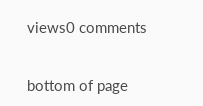views0 comments


bottom of page